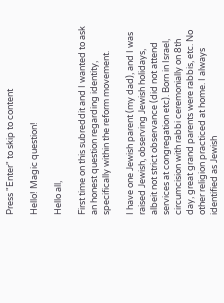Press "Enter" to skip to content

Hello! Magic question!

Hello all,

First time on this subreddit and I wanted to ask an honest question regarding identity, specifically within the reform movement.

I have one Jewish parent (my dad), and I was raised Jewish, observing Jewish holidays, albeit not strict observance (did not attend services at congregation etc). Born in Israel, circumcision with rabbi ceremonially on 8th day, great grand parents were rabbis, etc. No other religion practiced at home. I always identified as Jewish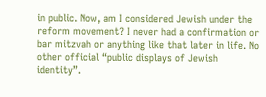in public. Now, am I considered Jewish under the reform movement? I never had a confirmation or bar mitzvah or anything like that later in life. No other official “public displays of Jewish identity”.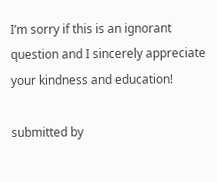I’m sorry if this is an ignorant question and I sincerely appreciate your kindness and education!

submitted by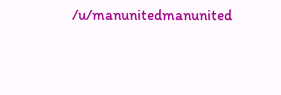/u/manunitedmanunited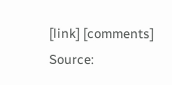[link] [comments]
Source: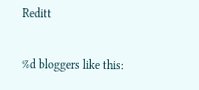Reditt

%d bloggers like this: